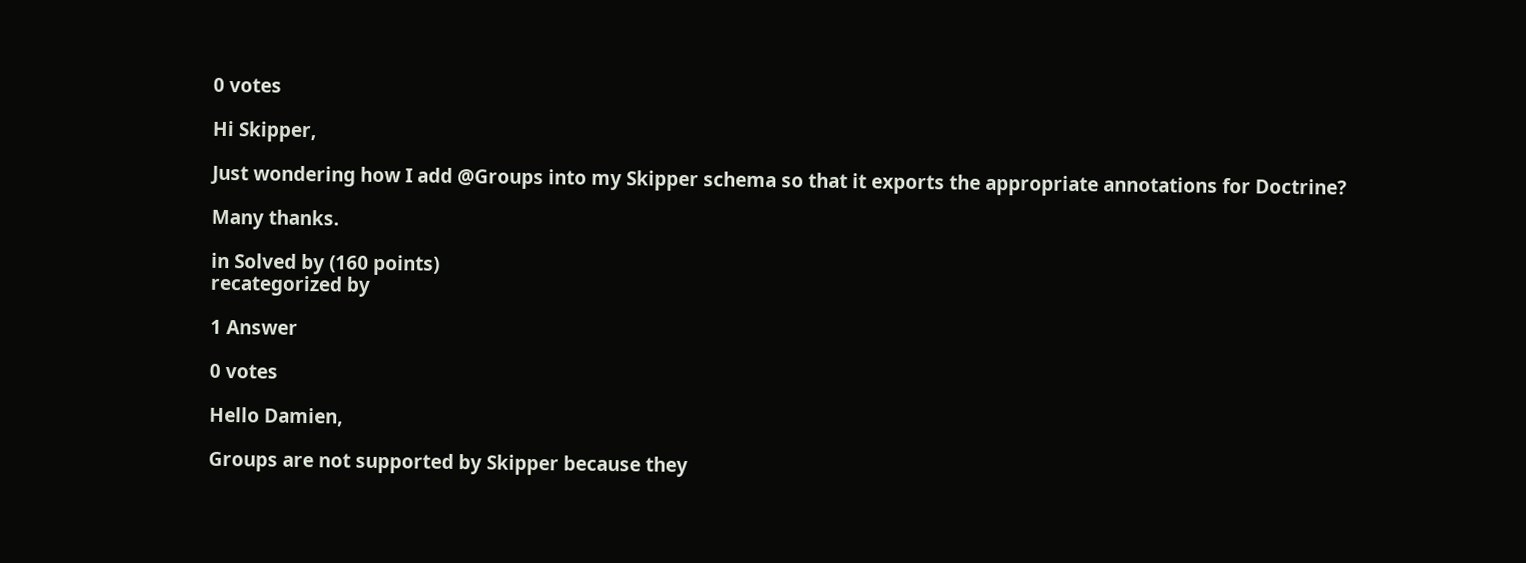0 votes

Hi Skipper,

Just wondering how I add @Groups into my Skipper schema so that it exports the appropriate annotations for Doctrine?

Many thanks.

in Solved by (160 points)
recategorized by

1 Answer

0 votes

Hello Damien,

Groups are not supported by Skipper because they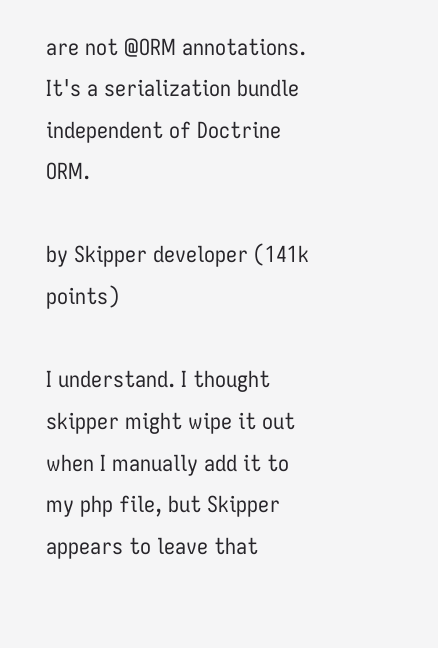are not @ORM annotations. It's a serialization bundle independent of Doctrine ORM.

by Skipper developer (141k points)

I understand. I thought skipper might wipe it out when I manually add it to my php file, but Skipper appears to leave that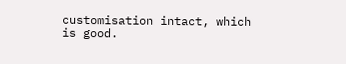customisation intact, which is good.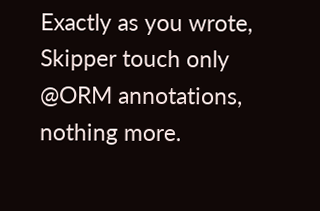Exactly as you wrote, Skipper touch only @ORM annotations, nothing more.